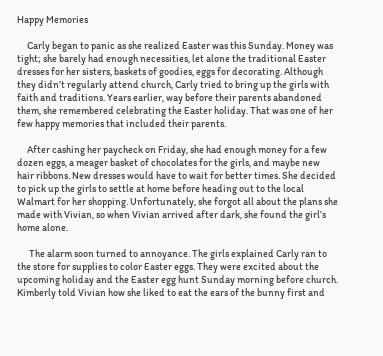Happy Memories

     Carly began to panic as she realized Easter was this Sunday. Money was tight; she barely had enough necessities, let alone the traditional Easter dresses for her sisters, baskets of goodies, eggs for decorating. Although they didn’t regularly attend church, Carly tried to bring up the girls with faith and traditions. Years earlier, way before their parents abandoned them, she remembered celebrating the Easter holiday. That was one of her few happy memories that included their parents.

     After cashing her paycheck on Friday, she had enough money for a few dozen eggs, a meager basket of chocolates for the girls, and maybe new hair ribbons. New dresses would have to wait for better times. She decided to pick up the girls to settle at home before heading out to the local Walmart for her shopping. Unfortunately, she forgot all about the plans she made with Vivian, so when Vivian arrived after dark, she found the girl’s home alone.

      The alarm soon turned to annoyance. The girls explained Carly ran to the store for supplies to color Easter eggs. They were excited about the upcoming holiday and the Easter egg hunt Sunday morning before church. Kimberly told Vivian how she liked to eat the ears of the bunny first and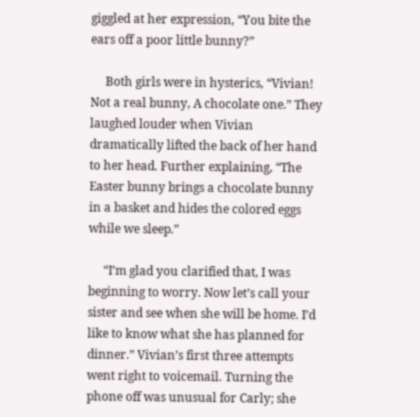giggled at her expression, “You bite the ears off a poor little bunny?”

     Both girls were in hysterics, “Vivian! Not a real bunny, A chocolate one.” They laughed louder when Vivian dramatically lifted the back of her hand to her head. Further explaining, “The Easter bunny brings a chocolate bunny in a basket and hides the colored eggs while we sleep.”

     “I’m glad you clarified that, I was beginning to worry. Now let’s call your sister and see when she will be home. I’d like to know what she has planned for dinner.” Vivian’s first three attempts went right to voicemail. Turning the phone off was unusual for Carly; she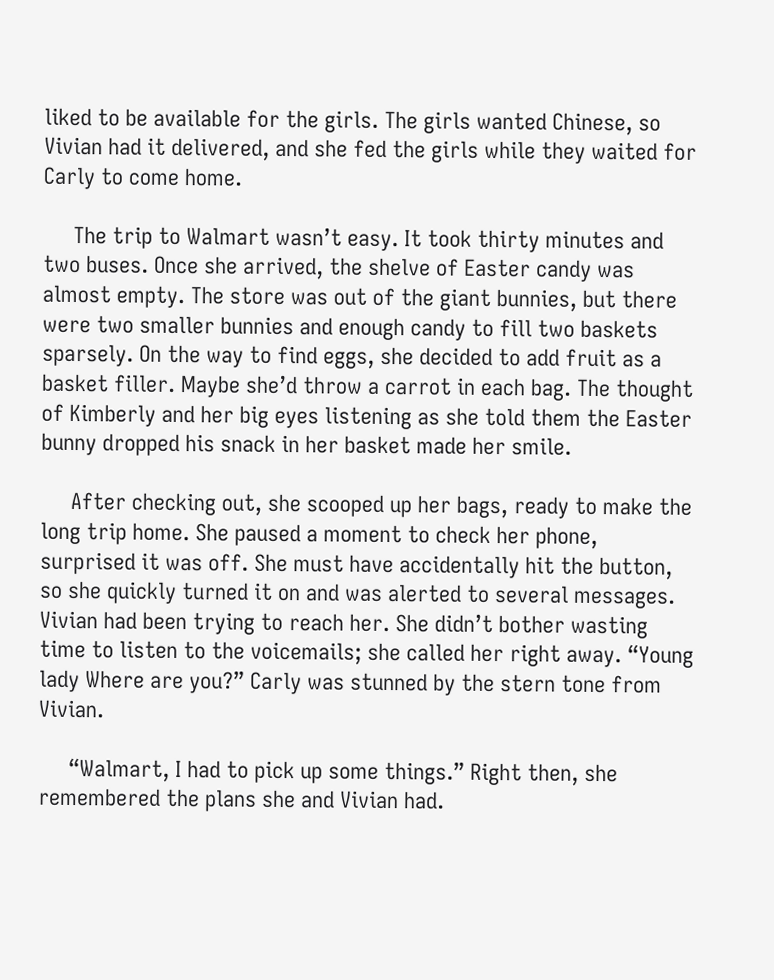liked to be available for the girls. The girls wanted Chinese, so Vivian had it delivered, and she fed the girls while they waited for Carly to come home.

     The trip to Walmart wasn’t easy. It took thirty minutes and two buses. Once she arrived, the shelve of Easter candy was almost empty. The store was out of the giant bunnies, but there were two smaller bunnies and enough candy to fill two baskets sparsely. On the way to find eggs, she decided to add fruit as a basket filler. Maybe she’d throw a carrot in each bag. The thought of Kimberly and her big eyes listening as she told them the Easter bunny dropped his snack in her basket made her smile.

     After checking out, she scooped up her bags, ready to make the long trip home. She paused a moment to check her phone, surprised it was off. She must have accidentally hit the button, so she quickly turned it on and was alerted to several messages. Vivian had been trying to reach her. She didn’t bother wasting time to listen to the voicemails; she called her right away. “Young lady Where are you?” Carly was stunned by the stern tone from Vivian.

     “Walmart, I had to pick up some things.” Right then, she remembered the plans she and Vivian had.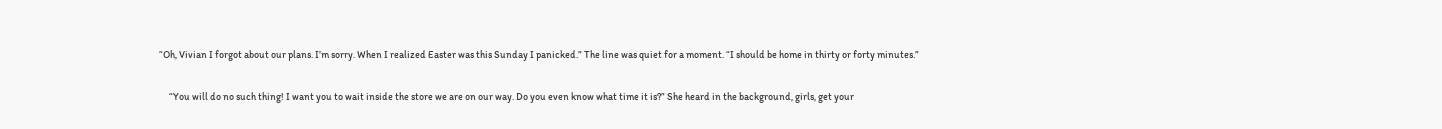“Oh, Vivian I forgot about our plans. I’m sorry. When I realized Easter was this Sunday I panicked.” The line was quiet for a moment. “I should be home in thirty or forty minutes.”

     “You will do no such thing! I want you to wait inside the store we are on our way. Do you even know what time it is?” She heard in the background, girls, get your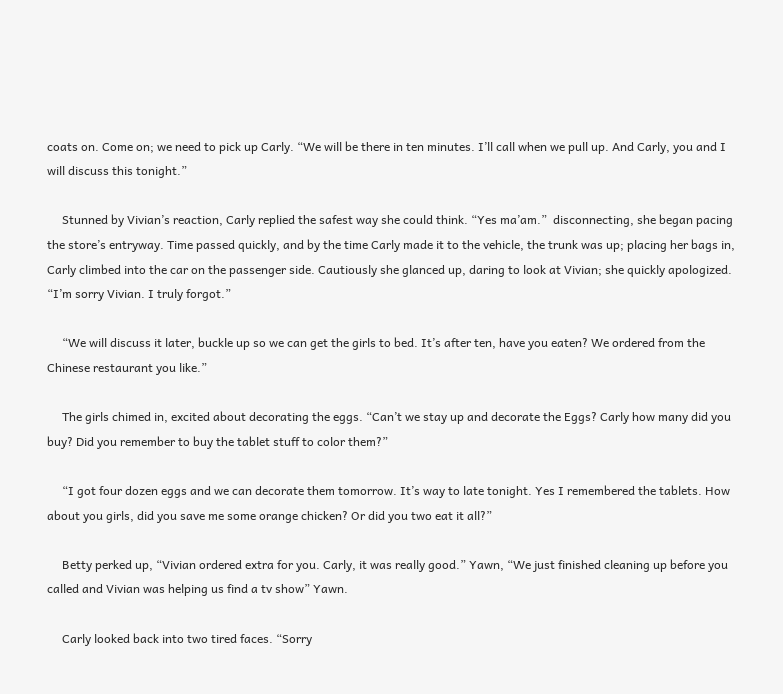coats on. Come on; we need to pick up Carly. “We will be there in ten minutes. I’ll call when we pull up. And Carly, you and I will discuss this tonight.”

     Stunned by Vivian’s reaction, Carly replied the safest way she could think. “Yes ma’am.”  disconnecting, she began pacing the store’s entryway. Time passed quickly, and by the time Carly made it to the vehicle, the trunk was up; placing her bags in, Carly climbed into the car on the passenger side. Cautiously she glanced up, daring to look at Vivian; she quickly apologized. “I’m sorry Vivian. I truly forgot.”

     “We will discuss it later, buckle up so we can get the girls to bed. It’s after ten, have you eaten? We ordered from the Chinese restaurant you like.”

     The girls chimed in, excited about decorating the eggs. “Can’t we stay up and decorate the Eggs? Carly how many did you buy? Did you remember to buy the tablet stuff to color them?”

     “I got four dozen eggs and we can decorate them tomorrow. It’s way to late tonight. Yes I remembered the tablets. How about you girls, did you save me some orange chicken? Or did you two eat it all?”

     Betty perked up, “Vivian ordered extra for you. Carly, it was really good.” Yawn, “We just finished cleaning up before you called and Vivian was helping us find a tv show” Yawn.

     Carly looked back into two tired faces. “Sorry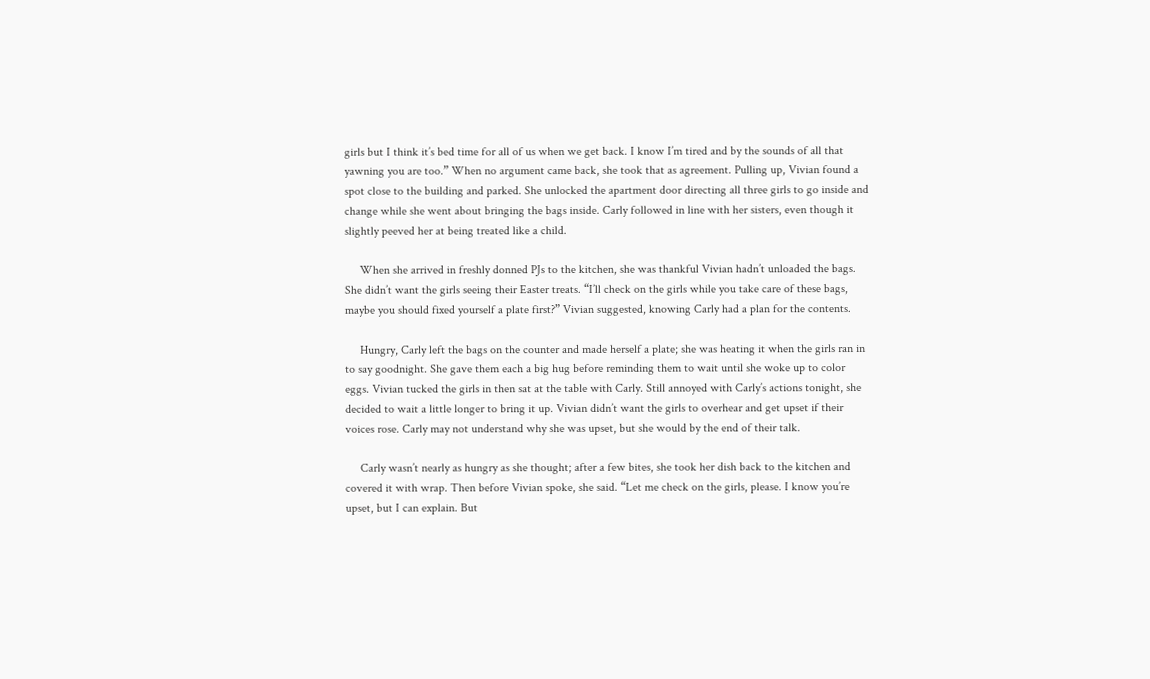girls but I think it’s bed time for all of us when we get back. I know I’m tired and by the sounds of all that yawning you are too.” When no argument came back, she took that as agreement. Pulling up, Vivian found a spot close to the building and parked. She unlocked the apartment door directing all three girls to go inside and change while she went about bringing the bags inside. Carly followed in line with her sisters, even though it slightly peeved her at being treated like a child.

     When she arrived in freshly donned PJs to the kitchen, she was thankful Vivian hadn’t unloaded the bags. She didn’t want the girls seeing their Easter treats. “I’ll check on the girls while you take care of these bags, maybe you should fixed yourself a plate first?” Vivian suggested, knowing Carly had a plan for the contents.

     Hungry, Carly left the bags on the counter and made herself a plate; she was heating it when the girls ran in to say goodnight. She gave them each a big hug before reminding them to wait until she woke up to color eggs. Vivian tucked the girls in then sat at the table with Carly. Still annoyed with Carly’s actions tonight, she decided to wait a little longer to bring it up. Vivian didn’t want the girls to overhear and get upset if their voices rose. Carly may not understand why she was upset, but she would by the end of their talk.

     Carly wasn’t nearly as hungry as she thought; after a few bites, she took her dish back to the kitchen and covered it with wrap. Then before Vivian spoke, she said. “Let me check on the girls, please. I know you’re upset, but I can explain. But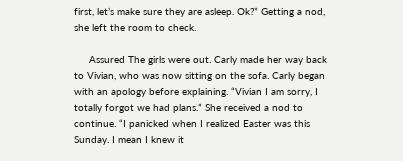first, let’s make sure they are asleep. Ok?” Getting a nod, she left the room to check.

     Assured The girls were out. Carly made her way back to Vivian, who was now sitting on the sofa. Carly began with an apology before explaining. “Vivian I am sorry, I totally forgot we had plans.” She received a nod to continue. “I panicked when I realized Easter was this Sunday. I mean I knew it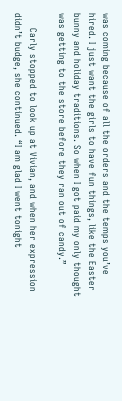was coming because of all the orders and the temps you’ve hired. I just want the girls to have fun things, like the Easter bunny and holiday traditions. So when I got paid my only thought was getting to the store before they ran out of candy.”

     Carly stopped to look up at Vivian, and when her expression didn’t budge, she continued. “I am glad I went tonight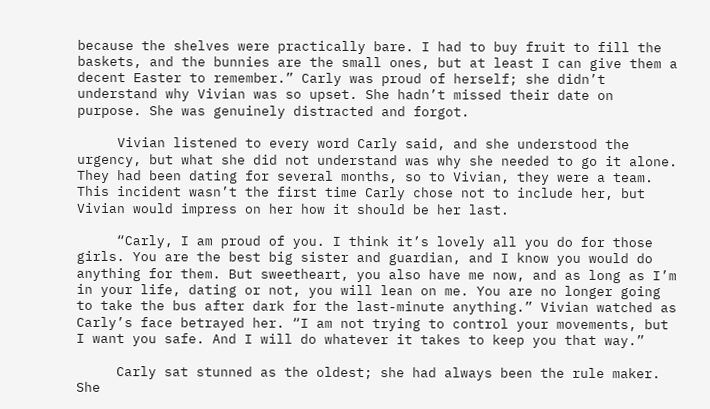because the shelves were practically bare. I had to buy fruit to fill the baskets, and the bunnies are the small ones, but at least I can give them a decent Easter to remember.” Carly was proud of herself; she didn’t understand why Vivian was so upset. She hadn’t missed their date on purpose. She was genuinely distracted and forgot.

     Vivian listened to every word Carly said, and she understood the urgency, but what she did not understand was why she needed to go it alone. They had been dating for several months, so to Vivian, they were a team. This incident wasn’t the first time Carly chose not to include her, but Vivian would impress on her how it should be her last.

     “Carly, I am proud of you. I think it’s lovely all you do for those girls. You are the best big sister and guardian, and I know you would do anything for them. But sweetheart, you also have me now, and as long as I’m in your life, dating or not, you will lean on me. You are no longer going to take the bus after dark for the last-minute anything.” Vivian watched as Carly’s face betrayed her. “I am not trying to control your movements, but I want you safe. And I will do whatever it takes to keep you that way.”

     Carly sat stunned as the oldest; she had always been the rule maker. She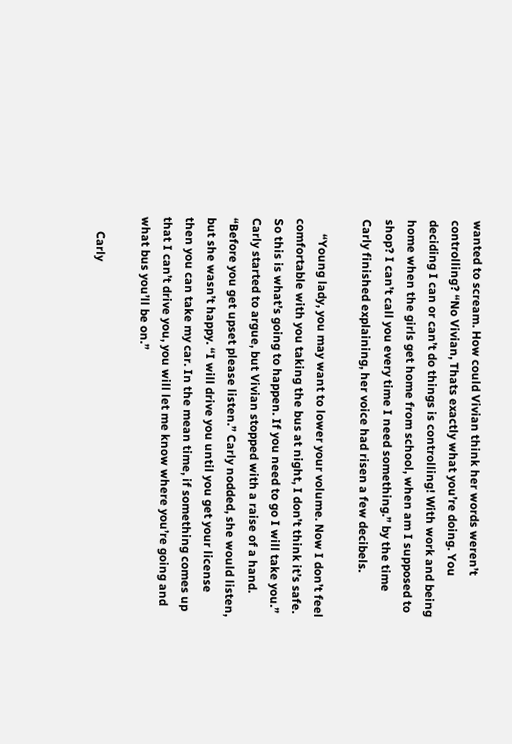wanted to scream. How could Vivian think her words weren’t controlling? “No Vivian, Thats exactly what you’re doing. You deciding I can or can’t do things is controlling! With work and being home when the girls get home from school, when am I supposed to shop? I can’t call you every time I need something.” by the time Carly finished explaining, her voice had risen a few decibels.

     “Young lady, you may want to lower your volume. Now I don’t feel comfortable with you taking the bus at night, I don’t think it’s safe. So this is what’s going to happen. If you need to go I will take you.” Carly started to argue, but Vivian stopped with a raise of a hand. “Before you get upset please listen.” Carly nodded, she would listen, but she wasn’t happy. “I will drive you until you get your license then you can take my car. In the mean time, if something comes up that I can’t drive you, you will let me know where you’re going and what bus you’ll be on.”

     Carly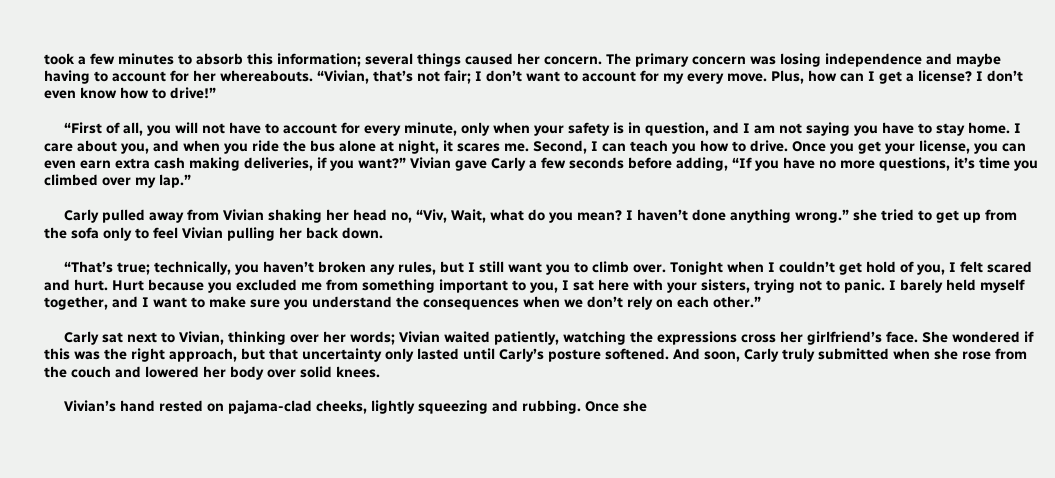took a few minutes to absorb this information; several things caused her concern. The primary concern was losing independence and maybe having to account for her whereabouts. “Vivian, that’s not fair; I don’t want to account for my every move. Plus, how can I get a license? I don’t even know how to drive!”

     “First of all, you will not have to account for every minute, only when your safety is in question, and I am not saying you have to stay home. I care about you, and when you ride the bus alone at night, it scares me. Second, I can teach you how to drive. Once you get your license, you can even earn extra cash making deliveries, if you want?” Vivian gave Carly a few seconds before adding, “If you have no more questions, it’s time you climbed over my lap.”

     Carly pulled away from Vivian shaking her head no, “Viv, Wait, what do you mean? I haven’t done anything wrong.” she tried to get up from the sofa only to feel Vivian pulling her back down.

     “That’s true; technically, you haven’t broken any rules, but I still want you to climb over. Tonight when I couldn’t get hold of you, I felt scared and hurt. Hurt because you excluded me from something important to you, I sat here with your sisters, trying not to panic. I barely held myself together, and I want to make sure you understand the consequences when we don’t rely on each other.”

     Carly sat next to Vivian, thinking over her words; Vivian waited patiently, watching the expressions cross her girlfriend’s face. She wondered if this was the right approach, but that uncertainty only lasted until Carly’s posture softened. And soon, Carly truly submitted when she rose from the couch and lowered her body over solid knees.

     Vivian’s hand rested on pajama-clad cheeks, lightly squeezing and rubbing. Once she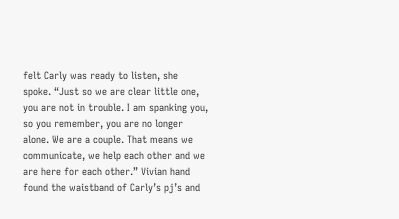felt Carly was ready to listen, she spoke. “Just so we are clear little one, you are not in trouble. I am spanking you, so you remember, you are no longer alone. We are a couple. That means we communicate, we help each other and we are here for each other.” Vivian hand found the waistband of Carly’s pj’s and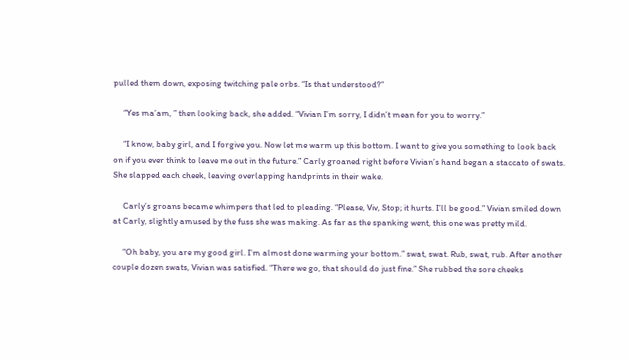pulled them down, exposing twitching pale orbs. “Is that understood?”

     “Yes ma’am, ” then looking back, she added. “Vivian I’m sorry, I didn’t mean for you to worry.”

     “I know, baby girl, and I forgive you. Now let me warm up this bottom. I want to give you something to look back on if you ever think to leave me out in the future.” Carly groaned right before Vivian’s hand began a staccato of swats. She slapped each cheek, leaving overlapping handprints in their wake.

     Carly’s groans became whimpers that led to pleading. “Please, Viv, Stop; it hurts. I’ll be good.” Vivian smiled down at Carly, slightly amused by the fuss she was making. As far as the spanking went, this one was pretty mild.

     “Oh baby, you are my good girl. I’m almost done warming your bottom.” swat, swat. Rub, swat, rub. After another couple dozen swats, Vivian was satisfied. “There we go, that should do just fine.” She rubbed the sore cheeks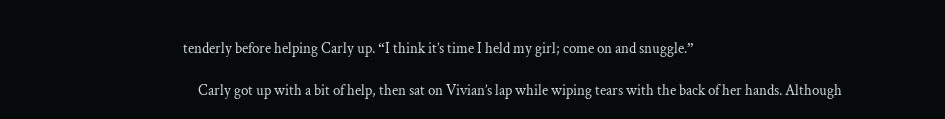tenderly before helping Carly up. “I think it’s time I held my girl; come on and snuggle.”

     Carly got up with a bit of help, then sat on Vivian’s lap while wiping tears with the back of her hands. Although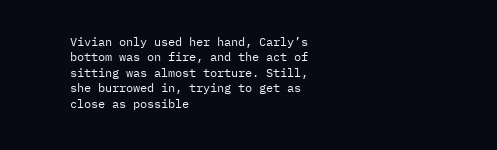Vivian only used her hand, Carly’s bottom was on fire, and the act of sitting was almost torture. Still, she burrowed in, trying to get as close as possible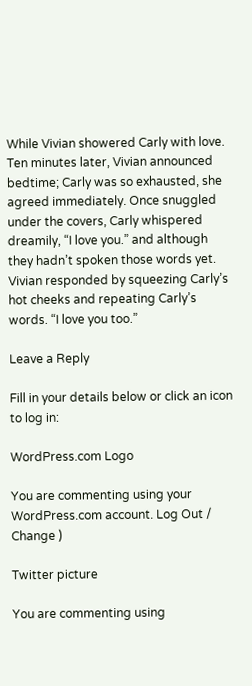While Vivian showered Carly with love. Ten minutes later, Vivian announced bedtime; Carly was so exhausted, she agreed immediately. Once snuggled under the covers, Carly whispered dreamily, “I love you.” and although they hadn’t spoken those words yet. Vivian responded by squeezing Carly’s hot cheeks and repeating Carly’s words. “I love you too.”

Leave a Reply

Fill in your details below or click an icon to log in:

WordPress.com Logo

You are commenting using your WordPress.com account. Log Out /  Change )

Twitter picture

You are commenting using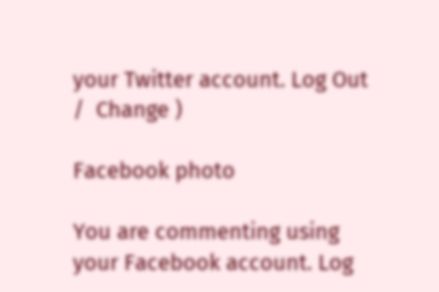your Twitter account. Log Out /  Change )

Facebook photo

You are commenting using your Facebook account. Log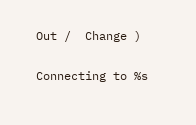Out /  Change )

Connecting to %s